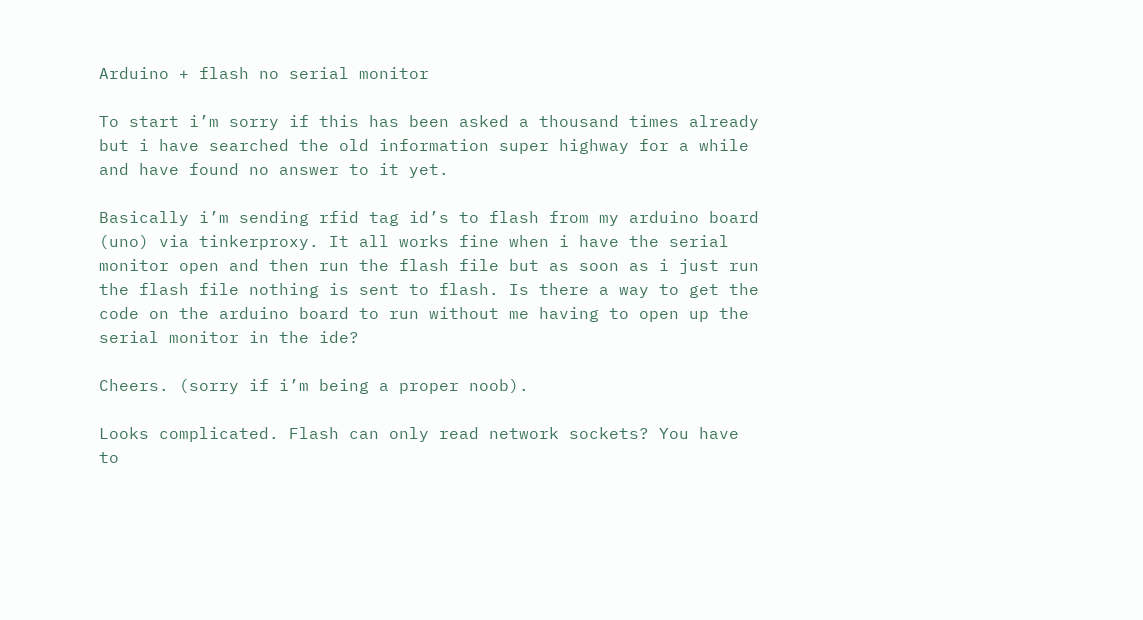Arduino + flash no serial monitor

To start i’m sorry if this has been asked a thousand times already but i have searched the old information super highway for a while and have found no answer to it yet.

Basically i’m sending rfid tag id’s to flash from my arduino board (uno) via tinkerproxy. It all works fine when i have the serial monitor open and then run the flash file but as soon as i just run the flash file nothing is sent to flash. Is there a way to get the code on the arduino board to run without me having to open up the serial monitor in the ide?

Cheers. (sorry if i’m being a proper noob).

Looks complicated. Flash can only read network sockets? You have to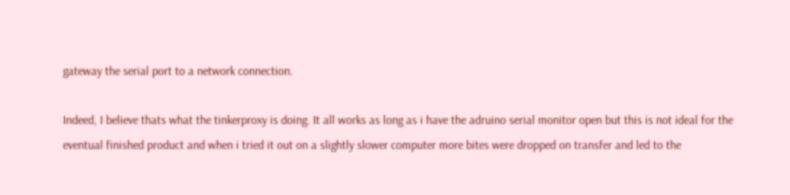gateway the serial port to a network connection.

Indeed, I believe thats what the tinkerproxy is doing. It all works as long as i have the adruino serial monitor open but this is not ideal for the eventual finished product and when i tried it out on a slightly slower computer more bites were dropped on transfer and led to the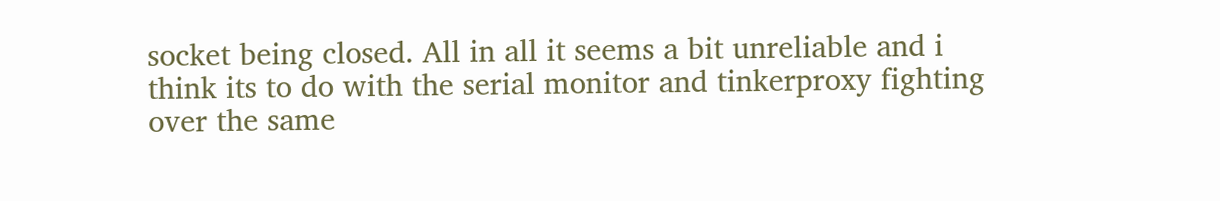socket being closed. All in all it seems a bit unreliable and i think its to do with the serial monitor and tinkerproxy fighting over the same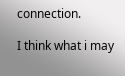connection.

I think what i may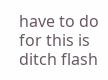have to do for this is ditch flash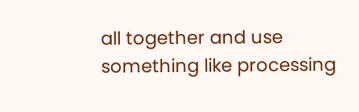all together and use something like processing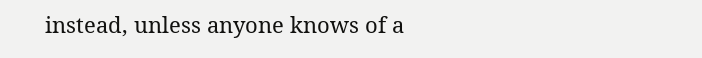instead, unless anyone knows of a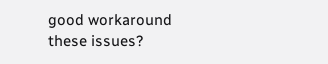good workaround these issues?